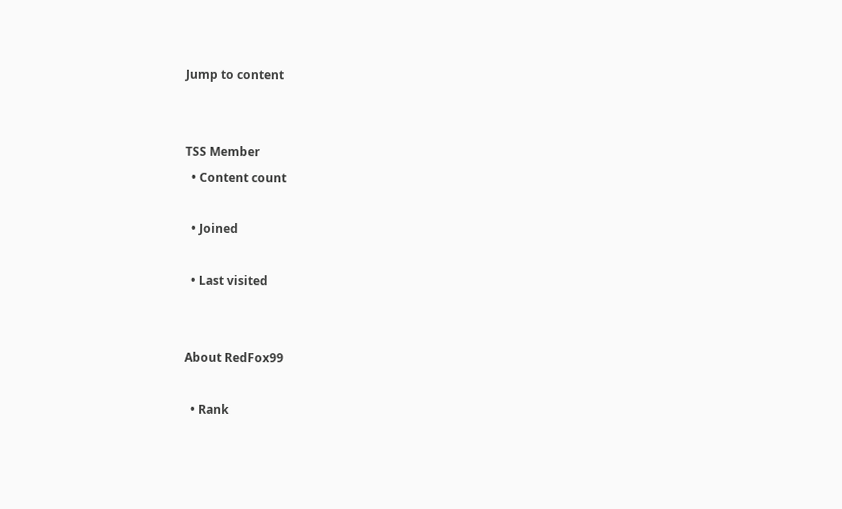Jump to content


TSS Member
  • Content count

  • Joined

  • Last visited


About RedFox99

  • Rank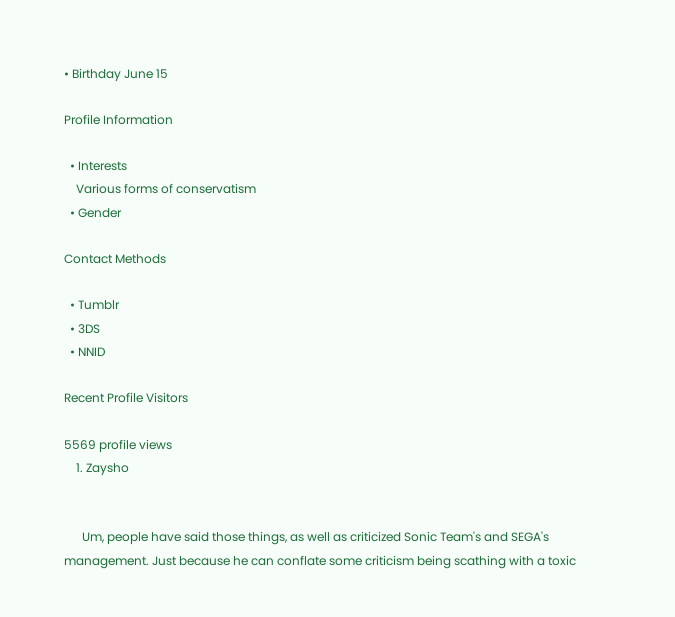• Birthday June 15

Profile Information

  • Interests
    Various forms of conservatism
  • Gender

Contact Methods

  • Tumblr
  • 3DS
  • NNID

Recent Profile Visitors

5569 profile views
    1. Zaysho


      Um, people have said those things, as well as criticized Sonic Team's and SEGA's management. Just because he can conflate some criticism being scathing with a toxic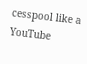cesspool like a YouTube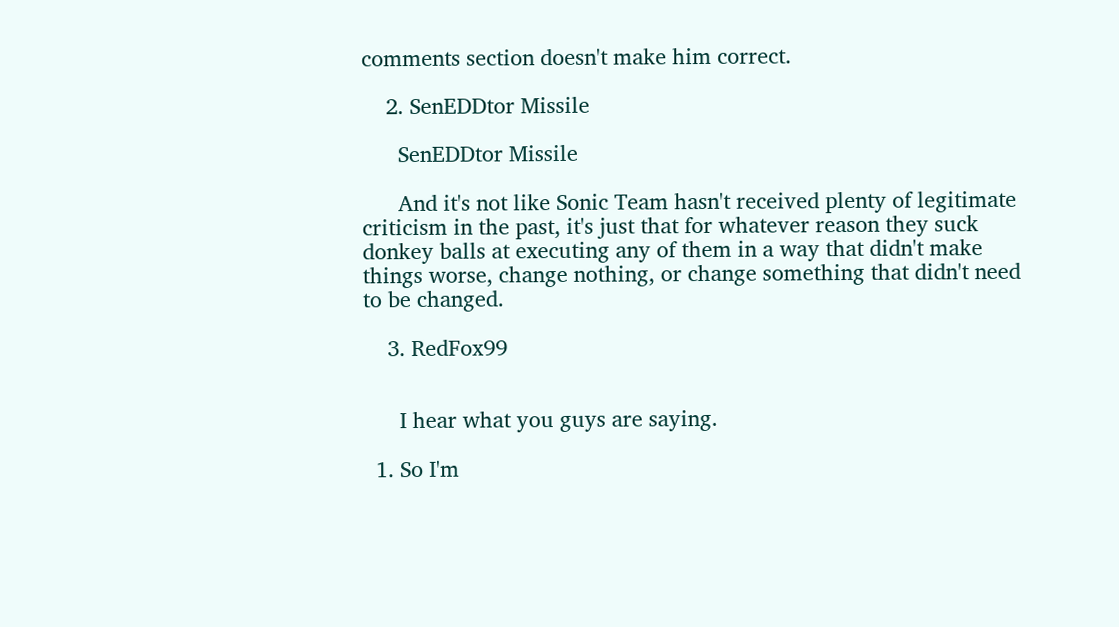comments section doesn't make him correct.

    2. SenEDDtor Missile

      SenEDDtor Missile

      And it's not like Sonic Team hasn't received plenty of legitimate criticism in the past, it's just that for whatever reason they suck donkey balls at executing any of them in a way that didn't make things worse, change nothing, or change something that didn't need to be changed.

    3. RedFox99


      I hear what you guys are saying.

  1. So I'm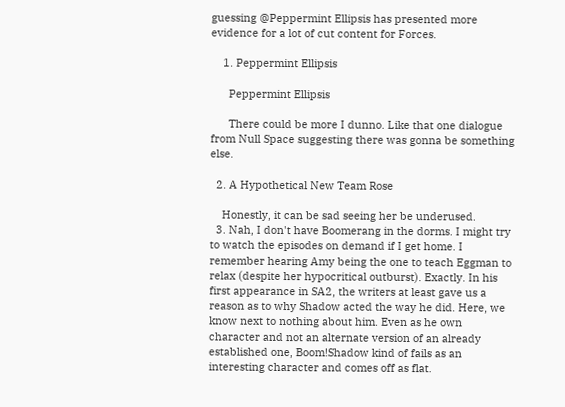guessing @Peppermint Ellipsis has presented more evidence for a lot of cut content for Forces.

    1. Peppermint Ellipsis

      Peppermint Ellipsis

      There could be more I dunno. Like that one dialogue from Null Space suggesting there was gonna be something else.

  2. A Hypothetical New Team Rose

    Honestly, it can be sad seeing her be underused.
  3. Nah, I don't have Boomerang in the dorms. I might try to watch the episodes on demand if I get home. I remember hearing Amy being the one to teach Eggman to relax (despite her hypocritical outburst). Exactly. In his first appearance in SA2, the writers at least gave us a reason as to why Shadow acted the way he did. Here, we know next to nothing about him. Even as he own character and not an alternate version of an already established one, Boom!Shadow kind of fails as an interesting character and comes off as flat.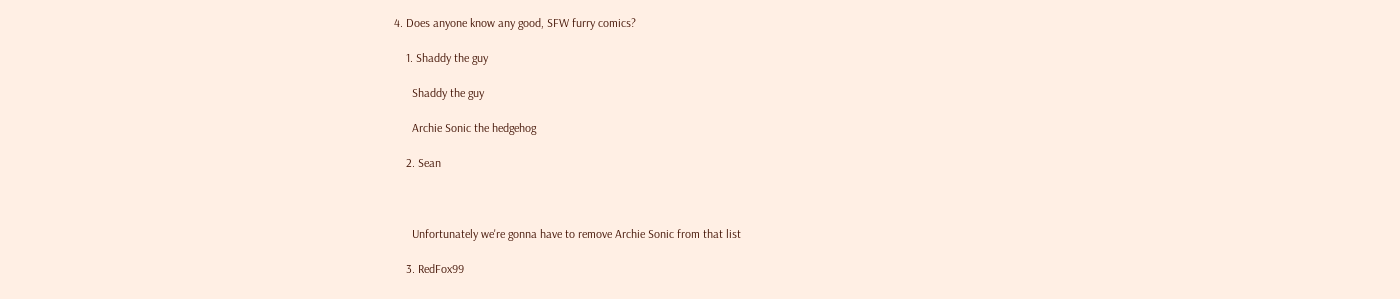4. Does anyone know any good, SFW furry comics?

    1. Shaddy the guy

      Shaddy the guy

      Archie Sonic the hedgehog

    2. Sean



      Unfortunately we're gonna have to remove Archie Sonic from that list

    3. RedFox99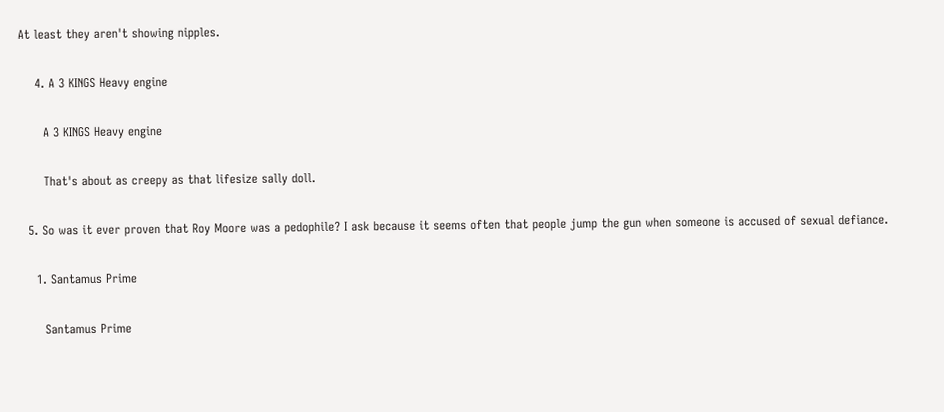At least they aren't showing nipples.

    4. A 3 KINGS Heavy engine

      A 3 KINGS Heavy engine

      That's about as creepy as that lifesize sally doll.

  5. So was it ever proven that Roy Moore was a pedophile? I ask because it seems often that people jump the gun when someone is accused of sexual defiance.

    1. Santamus Prime

      Santamus Prime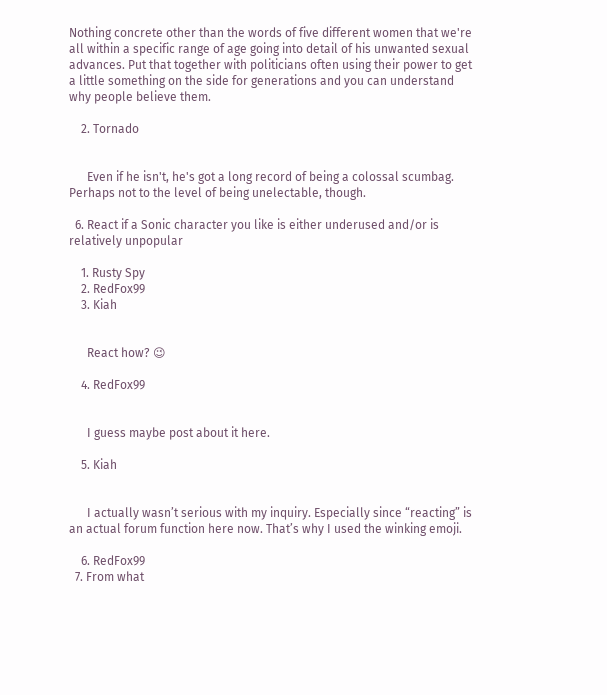Nothing concrete other than the words of five different women that we're all within a specific range of age going into detail of his unwanted sexual advances. Put that together with politicians often using their power to get a little something on the side for generations and you can understand why people believe them.

    2. Tornado


      Even if he isn't, he's got a long record of being a colossal scumbag. Perhaps not to the level of being unelectable, though.

  6. React if a Sonic character you like is either underused and/or is relatively unpopular

    1. Rusty Spy
    2. RedFox99
    3. Kiah


      React how? 😉

    4. RedFox99


      I guess maybe post about it here.

    5. Kiah


      I actually wasn’t serious with my inquiry. Especially since “reacting” is an actual forum function here now. That’s why I used the winking emoji.

    6. RedFox99
  7. From what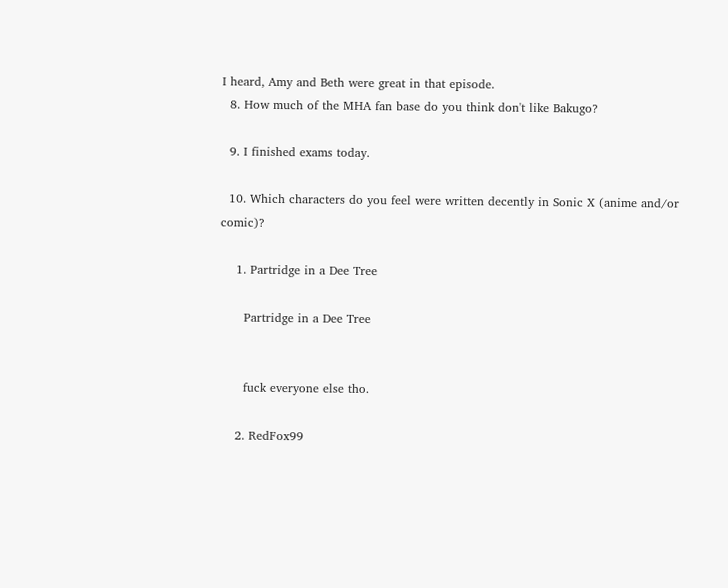I heard, Amy and Beth were great in that episode.
  8. How much of the MHA fan base do you think don't like Bakugo?

  9. I finished exams today.

  10. Which characters do you feel were written decently in Sonic X (anime and/or comic)?

    1. Partridge in a Dee Tree

      Partridge in a Dee Tree


      fuck everyone else tho.

    2. RedFox99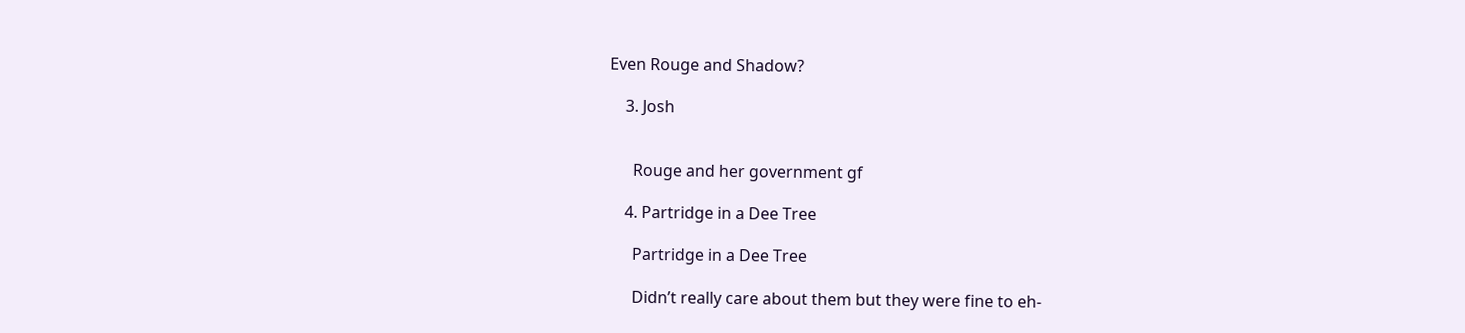Even Rouge and Shadow?

    3. Josh


      Rouge and her government gf

    4. Partridge in a Dee Tree

      Partridge in a Dee Tree

      Didn’t really care about them but they were fine to eh-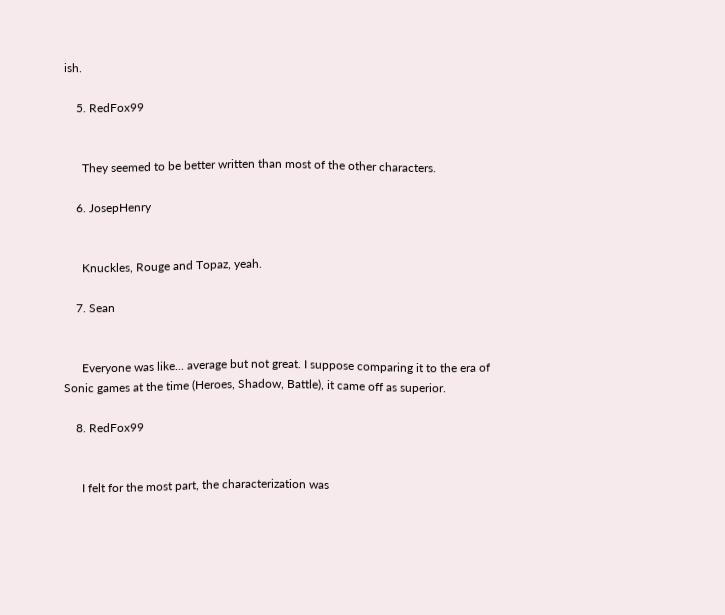ish.

    5. RedFox99


      They seemed to be better written than most of the other characters.

    6. JosepHenry


      Knuckles, Rouge and Topaz, yeah.

    7. Sean


      Everyone was like... average but not great. I suppose comparing it to the era of Sonic games at the time (Heroes, Shadow, Battle), it came off as superior.

    8. RedFox99


      I felt for the most part, the characterization was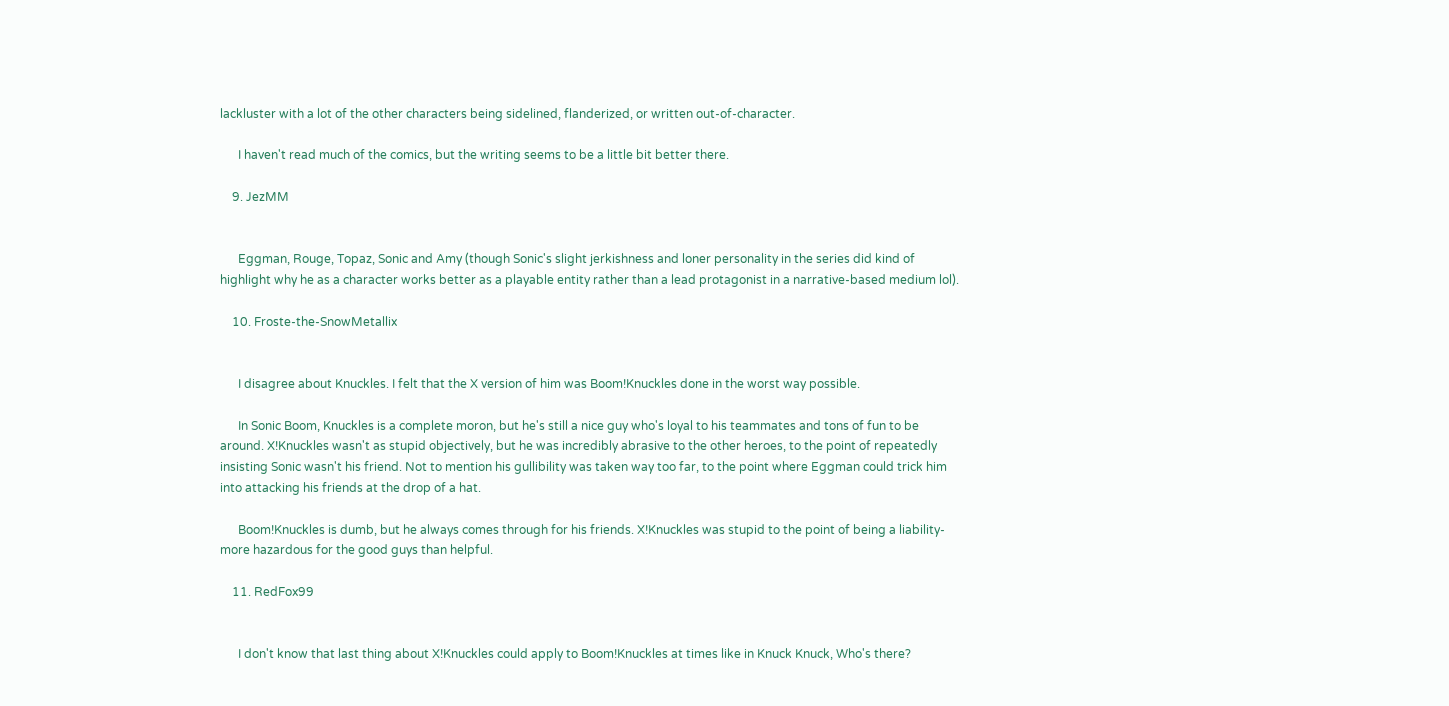lackluster with a lot of the other characters being sidelined, flanderized, or written out-of-character.

      I haven't read much of the comics, but the writing seems to be a little bit better there.

    9. JezMM


      Eggman, Rouge, Topaz, Sonic and Amy (though Sonic's slight jerkishness and loner personality in the series did kind of highlight why he as a character works better as a playable entity rather than a lead protagonist in a narrative-based medium lol).

    10. Froste-the-SnowMetallix


      I disagree about Knuckles. I felt that the X version of him was Boom!Knuckles done in the worst way possible.

      In Sonic Boom, Knuckles is a complete moron, but he's still a nice guy who's loyal to his teammates and tons of fun to be around. X!Knuckles wasn't as stupid objectively, but he was incredibly abrasive to the other heroes, to the point of repeatedly insisting Sonic wasn't his friend. Not to mention his gullibility was taken way too far, to the point where Eggman could trick him into attacking his friends at the drop of a hat.

      Boom!Knuckles is dumb, but he always comes through for his friends. X!Knuckles was stupid to the point of being a liability- more hazardous for the good guys than helpful.

    11. RedFox99


      I don't know that last thing about X!Knuckles could apply to Boom!Knuckles at times like in Knuck Knuck, Who's there?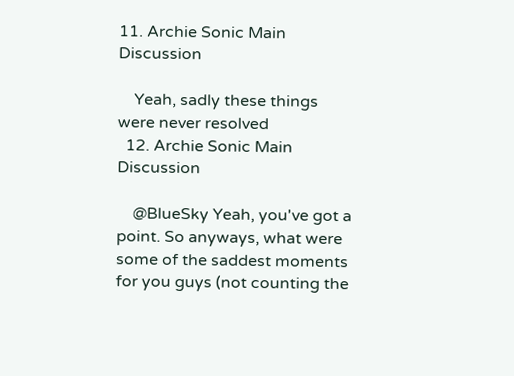11. Archie Sonic Main Discussion

    Yeah, sadly these things were never resolved
  12. Archie Sonic Main Discussion

    @BlueSky Yeah, you've got a point. So anyways, what were some of the saddest moments for you guys (not counting the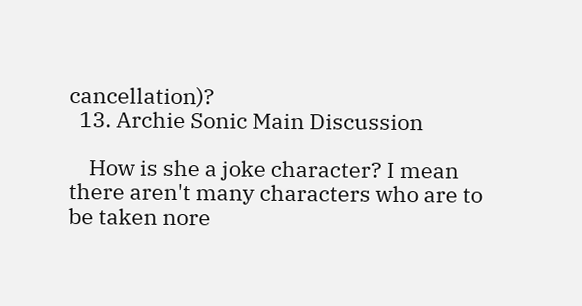cancellation)?
  13. Archie Sonic Main Discussion

    How is she a joke character? I mean there aren't many characters who are to be taken nore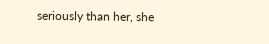seriously than her, she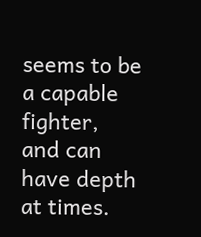seems to be a capable fighter, and can have depth at times.